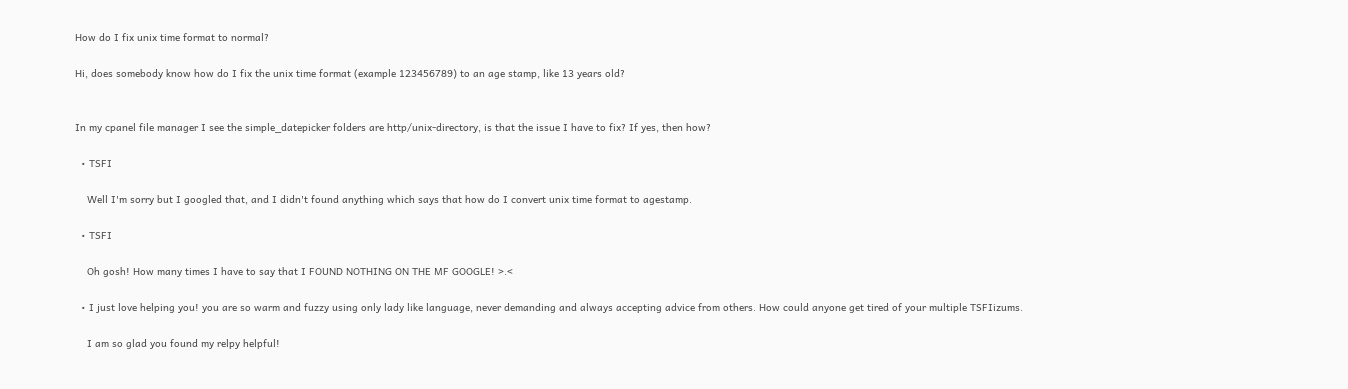How do I fix unix time format to normal?

Hi, does somebody know how do I fix the unix time format (example 123456789) to an age stamp, like 13 years old?


In my cpanel file manager I see the simple_datepicker folders are http/unix-directory, is that the issue I have to fix? If yes, then how?

  • TSFI

    Well I'm sorry but I googled that, and I didn't found anything which says that how do I convert unix time format to agestamp.

  • TSFI

    Oh gosh! How many times I have to say that I FOUND NOTHING ON THE MF GOOGLE! >.<

  • I just love helping you! you are so warm and fuzzy using only lady like language, never demanding and always accepting advice from others. How could anyone get tired of your multiple TSFIizums.

    I am so glad you found my relpy helpful!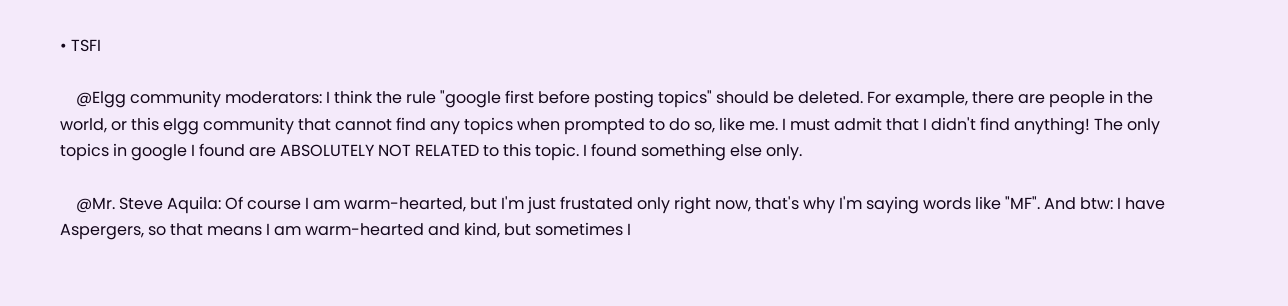• TSFI

    @Elgg community moderators: I think the rule "google first before posting topics" should be deleted. For example, there are people in the world, or this elgg community that cannot find any topics when prompted to do so, like me. I must admit that I didn't find anything! The only topics in google I found are ABSOLUTELY NOT RELATED to this topic. I found something else only.

    @Mr. Steve Aquila: Of course I am warm-hearted, but I'm just frustated only right now, that's why I'm saying words like "MF". And btw: I have Aspergers, so that means I am warm-hearted and kind, but sometimes I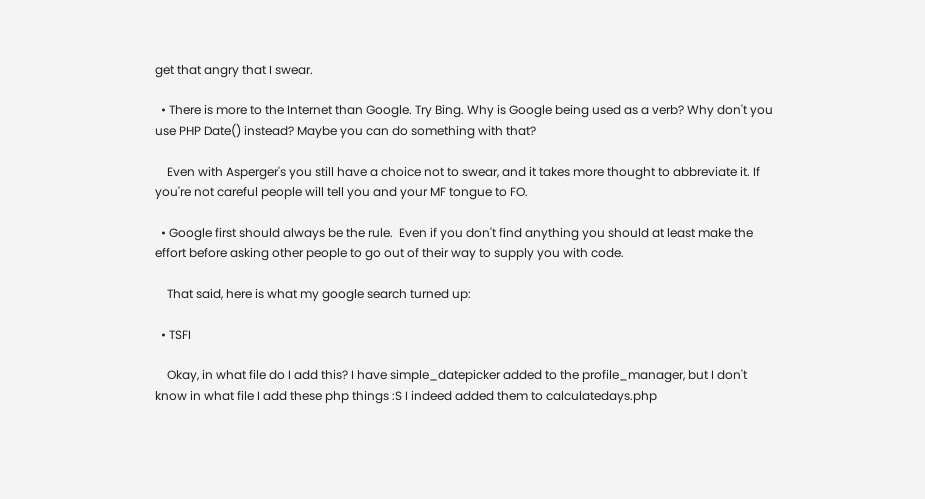get that angry that I swear.

  • There is more to the Internet than Google. Try Bing. Why is Google being used as a verb? Why don't you use PHP Date() instead? Maybe you can do something with that?

    Even with Asperger's you still have a choice not to swear, and it takes more thought to abbreviate it. If you're not careful people will tell you and your MF tongue to FO.

  • Google first should always be the rule.  Even if you don't find anything you should at least make the effort before asking other people to go out of their way to supply you with code.

    That said, here is what my google search turned up:

  • TSFI

    Okay, in what file do I add this? I have simple_datepicker added to the profile_manager, but I don't know in what file I add these php things :S I indeed added them to calculatedays.php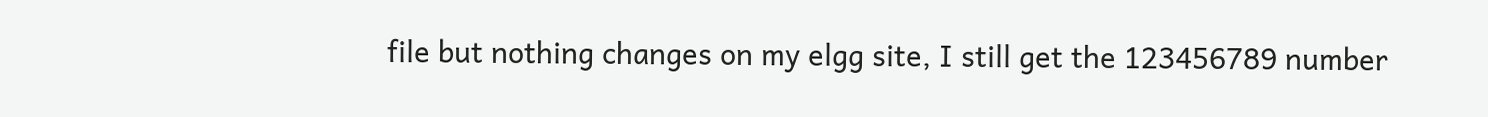file but nothing changes on my elgg site, I still get the 123456789 number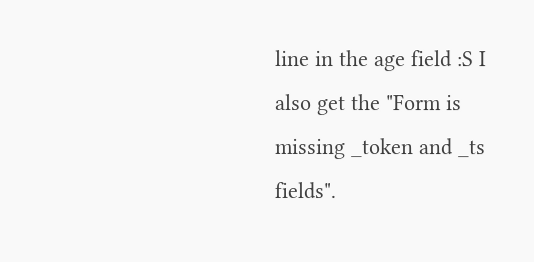line in the age field :S I also get the "Form is missing _token and _ts fields".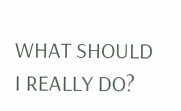WHAT SHOULD I REALLY DO?